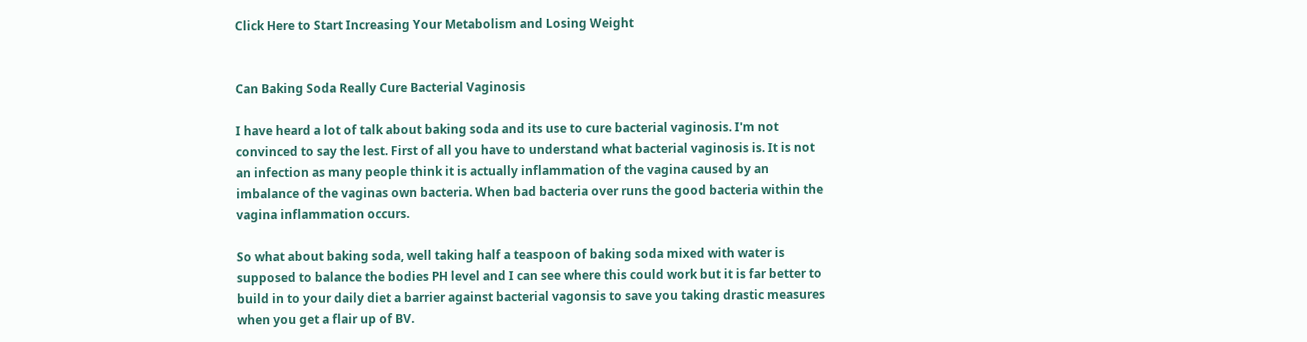Click Here to Start Increasing Your Metabolism and Losing Weight


Can Baking Soda Really Cure Bacterial Vaginosis

I have heard a lot of talk about baking soda and its use to cure bacterial vaginosis. I'm not convinced to say the lest. First of all you have to understand what bacterial vaginosis is. It is not an infection as many people think it is actually inflammation of the vagina caused by an imbalance of the vaginas own bacteria. When bad bacteria over runs the good bacteria within the vagina inflammation occurs.

So what about baking soda, well taking half a teaspoon of baking soda mixed with water is supposed to balance the bodies PH level and I can see where this could work but it is far better to build in to your daily diet a barrier against bacterial vagonsis to save you taking drastic measures when you get a flair up of BV.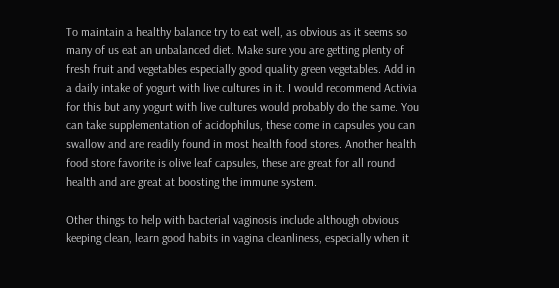To maintain a healthy balance try to eat well, as obvious as it seems so many of us eat an unbalanced diet. Make sure you are getting plenty of fresh fruit and vegetables especially good quality green vegetables. Add in a daily intake of yogurt with live cultures in it. I would recommend Activia for this but any yogurt with live cultures would probably do the same. You can take supplementation of acidophilus, these come in capsules you can swallow and are readily found in most health food stores. Another health food store favorite is olive leaf capsules, these are great for all round health and are great at boosting the immune system.

Other things to help with bacterial vaginosis include although obvious keeping clean, learn good habits in vagina cleanliness, especially when it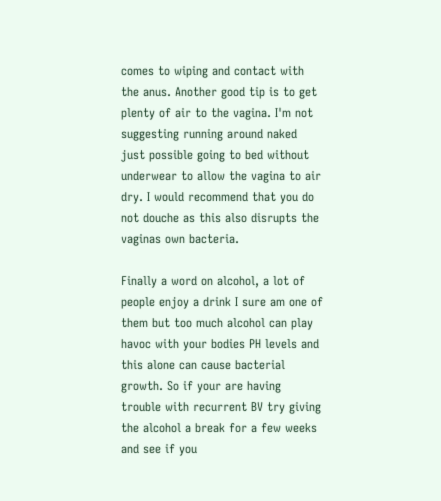comes to wiping and contact with the anus. Another good tip is to get plenty of air to the vagina. I'm not suggesting running around naked just possible going to bed without underwear to allow the vagina to air dry. I would recommend that you do not douche as this also disrupts the vaginas own bacteria.

Finally a word on alcohol, a lot of people enjoy a drink I sure am one of them but too much alcohol can play havoc with your bodies PH levels and this alone can cause bacterial growth. So if your are having trouble with recurrent BV try giving the alcohol a break for a few weeks and see if you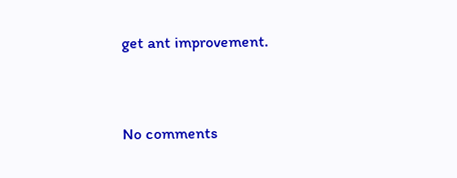get ant improvement.


No comments